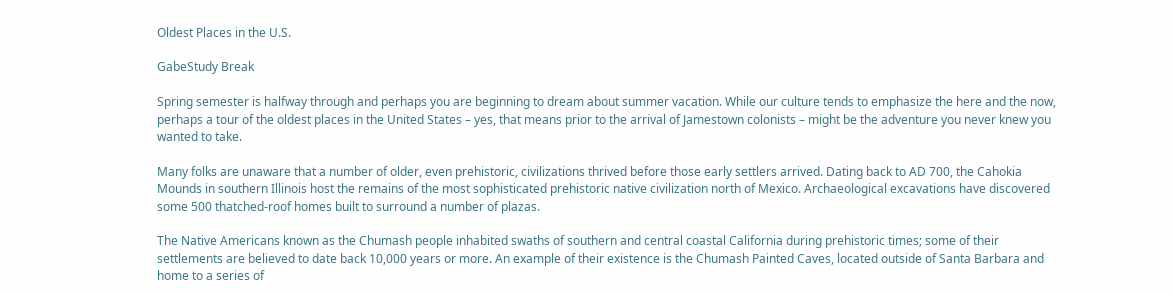Oldest Places in the U.S.

GabeStudy Break

Spring semester is halfway through and perhaps you are beginning to dream about summer vacation. While our culture tends to emphasize the here and the now, perhaps a tour of the oldest places in the United States – yes, that means prior to the arrival of Jamestown colonists – might be the adventure you never knew you wanted to take.

Many folks are unaware that a number of older, even prehistoric, civilizations thrived before those early settlers arrived. Dating back to AD 700, the Cahokia Mounds in southern Illinois host the remains of the most sophisticated prehistoric native civilization north of Mexico. Archaeological excavations have discovered some 500 thatched-roof homes built to surround a number of plazas.

The Native Americans known as the Chumash people inhabited swaths of southern and central coastal California during prehistoric times; some of their settlements are believed to date back 10,000 years or more. An example of their existence is the Chumash Painted Caves, located outside of Santa Barbara and home to a series of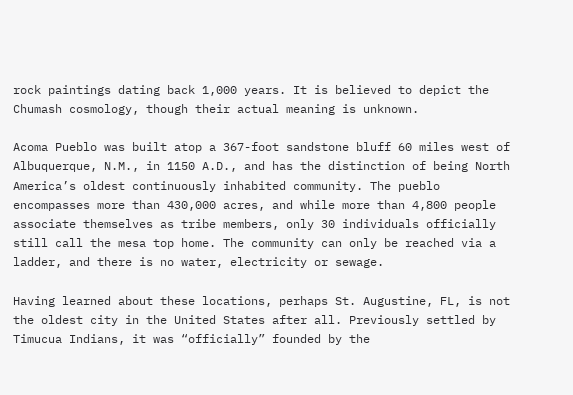rock paintings dating back 1,000 years. It is believed to depict the Chumash cosmology, though their actual meaning is unknown.

Acoma Pueblo was built atop a 367-foot sandstone bluff 60 miles west of Albuquerque, N.M., in 1150 A.D., and has the distinction of being North America’s oldest continuously inhabited community. The pueblo encompasses more than 430,000 acres, and while more than 4,800 people associate themselves as tribe members, only 30 individuals officially still call the mesa top home. The community can only be reached via a ladder, and there is no water, electricity or sewage.

Having learned about these locations, perhaps St. Augustine, FL, is not the oldest city in the United States after all. Previously settled by Timucua Indians, it was “officially” founded by the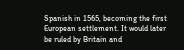Spanish in 1565, becoming the first European settlement. It would later be ruled by Britain and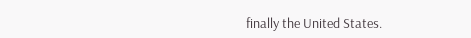finally the United States.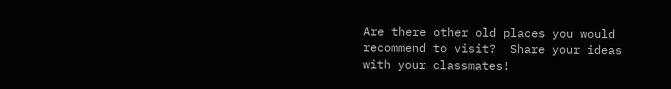Are there other old places you would recommend to visit?  Share your ideas with your classmates!